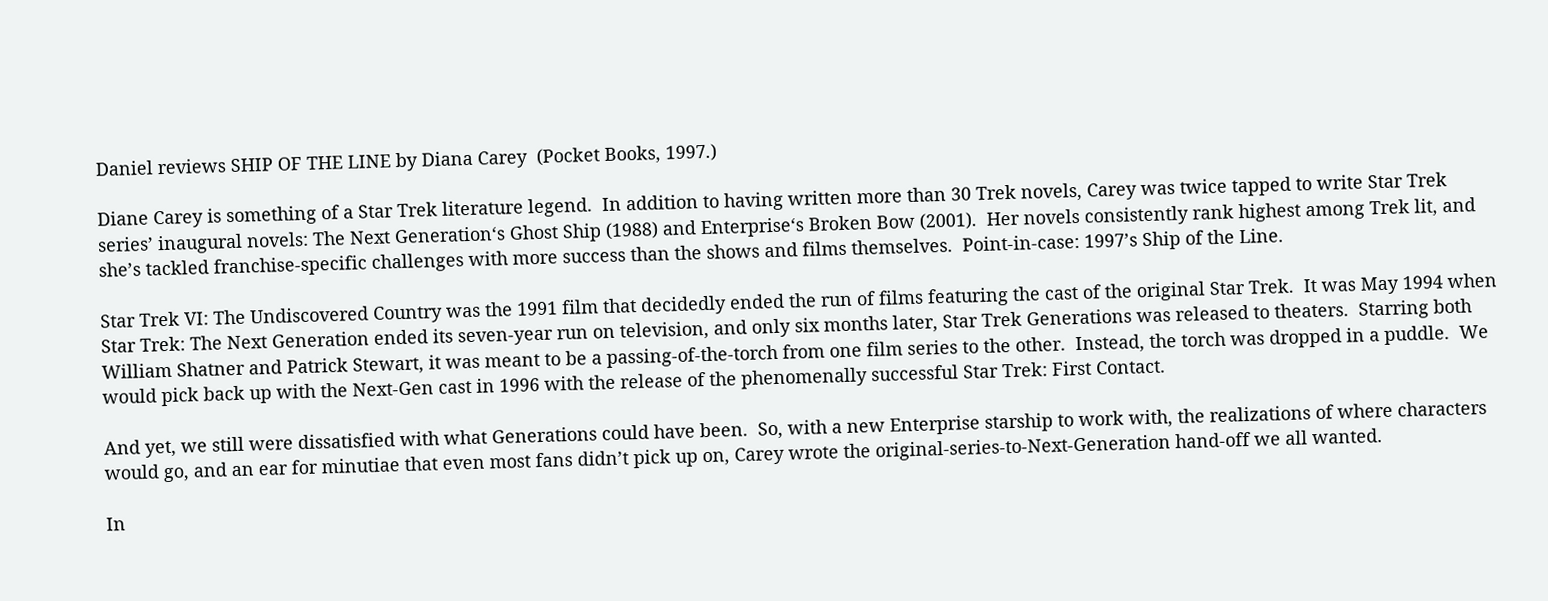Daniel reviews SHIP OF THE LINE by Diana Carey  (Pocket Books, 1997.)

Diane Carey is something of a Star Trek literature legend.  In addition to having written more than 30 Trek novels, Carey was twice tapped to write Star Trek series’ inaugural novels: The Next Generation‘s Ghost Ship (1988) and Enterprise‘s Broken Bow (2001).  Her novels consistently rank highest among Trek lit, and she’s tackled franchise-specific challenges with more success than the shows and films themselves.  Point-in-case: 1997’s Ship of the Line.

Star Trek VI: The Undiscovered Country was the 1991 film that decidedly ended the run of films featuring the cast of the original Star Trek.  It was May 1994 when Star Trek: The Next Generation ended its seven-year run on television, and only six months later, Star Trek Generations was released to theaters.  Starring both William Shatner and Patrick Stewart, it was meant to be a passing-of-the-torch from one film series to the other.  Instead, the torch was dropped in a puddle.  We would pick back up with the Next-Gen cast in 1996 with the release of the phenomenally successful Star Trek: First Contact.

And yet, we still were dissatisfied with what Generations could have been.  So, with a new Enterprise starship to work with, the realizations of where characters would go, and an ear for minutiae that even most fans didn’t pick up on, Carey wrote the original-series-to-Next-Generation hand-off we all wanted.

In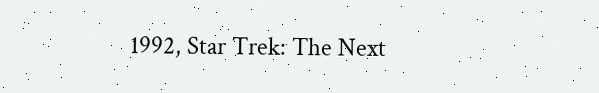1992, Star Trek: The Next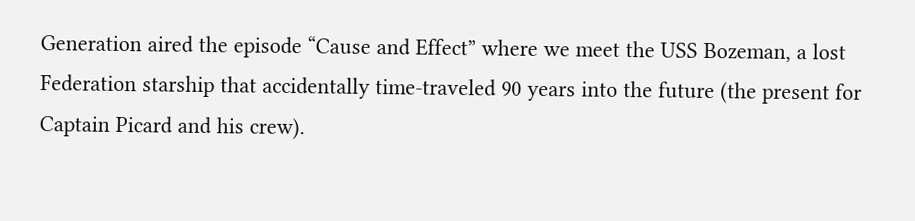Generation aired the episode “Cause and Effect” where we meet the USS Bozeman, a lost Federation starship that accidentally time-traveled 90 years into the future (the present for Captain Picard and his crew).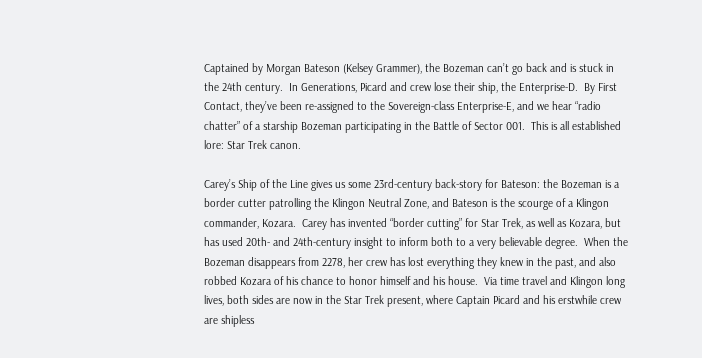Captained by Morgan Bateson (Kelsey Grammer), the Bozeman can’t go back and is stuck in the 24th century.  In Generations, Picard and crew lose their ship, the Enterprise-D.  By First Contact, they’ve been re-assigned to the Sovereign-class Enterprise-E, and we hear “radio chatter” of a starship Bozeman participating in the Battle of Sector 001.  This is all established lore: Star Trek canon.

Carey’s Ship of the Line gives us some 23rd-century back-story for Bateson: the Bozeman is a border cutter patrolling the Klingon Neutral Zone, and Bateson is the scourge of a Klingon commander, Kozara.  Carey has invented “border cutting” for Star Trek, as well as Kozara, but has used 20th- and 24th-century insight to inform both to a very believable degree.  When the Bozeman disappears from 2278, her crew has lost everything they knew in the past, and also robbed Kozara of his chance to honor himself and his house.  Via time travel and Klingon long lives, both sides are now in the Star Trek present, where Captain Picard and his erstwhile crew are shipless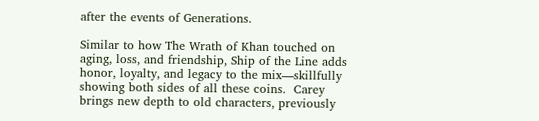after the events of Generations.

Similar to how The Wrath of Khan touched on aging, loss, and friendship, Ship of the Line adds honor, loyalty, and legacy to the mix—skillfully showing both sides of all these coins.  Carey brings new depth to old characters, previously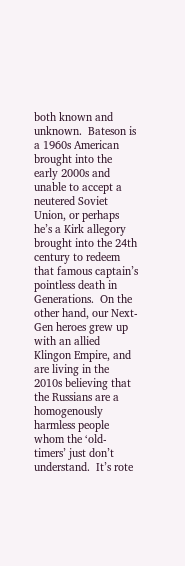both known and unknown.  Bateson is a 1960s American brought into the early 2000s and unable to accept a neutered Soviet Union, or perhaps he’s a Kirk allegory brought into the 24th century to redeem that famous captain’s pointless death in Generations.  On the other hand, our Next-Gen heroes grew up with an allied Klingon Empire, and are living in the 2010s believing that the Russians are a homogenously harmless people whom the ‘old-timers’ just don’t understand.  It’s rote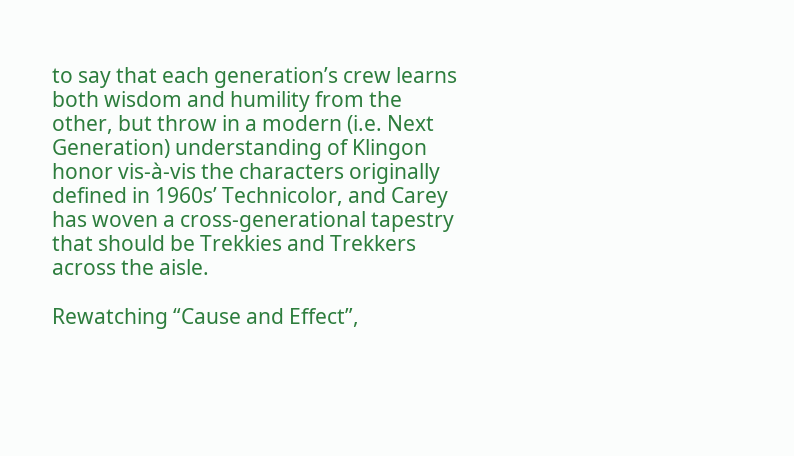to say that each generation’s crew learns both wisdom and humility from the other, but throw in a modern (i.e. Next Generation) understanding of Klingon honor vis-à-vis the characters originally defined in 1960s’ Technicolor, and Carey has woven a cross-generational tapestry that should be Trekkies and Trekkers across the aisle.

Rewatching “Cause and Effect”,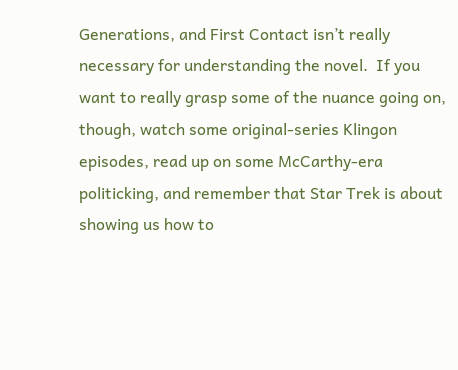Generations, and First Contact isn’t really necessary for understanding the novel.  If you want to really grasp some of the nuance going on, though, watch some original-series Klingon episodes, read up on some McCarthy-era politicking, and remember that Star Trek is about showing us how to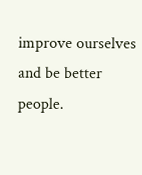improve ourselves and be better people.